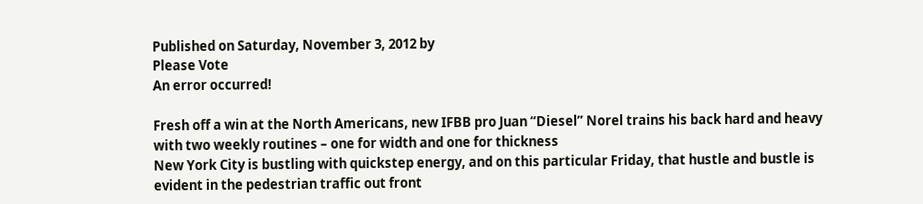Published on Saturday, November 3, 2012 by
Please Vote
An error occurred!

Fresh off a win at the North Americans, new IFBB pro Juan “Diesel” Norel trains his back hard and heavy with two weekly routines – one for width and one for thickness
New York City is bustling with quickstep energy, and on this particular Friday, that hustle and bustle is evident in the pedestrian traffic out front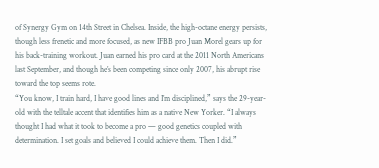of Synergy Gym on 14th Street in Chelsea. Inside, the high-octane energy persists, though less frenetic and more focused, as new IFBB pro Juan Morel gears up for his back-training workout. Juan earned his pro card at the 2011 North Americans last September, and though he’s been competing since only 2007, his abrupt rise toward the top seems rote.
“You know, I train hard, I have good lines and I’m disciplined,” says the 29-year-old with the telltale accent that identifies him as a native New Yorker. “I always thought I had what it took to become a pro — good genetics coupled with determination. I set goals and believed I could achieve them. Then I did.”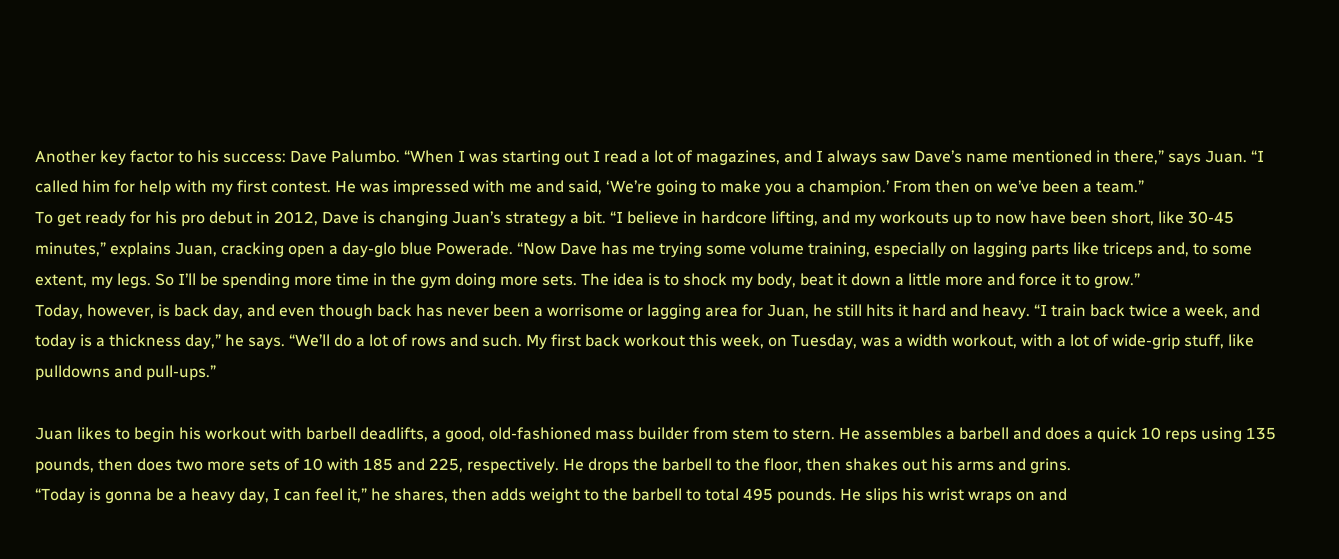Another key factor to his success: Dave Palumbo. “When I was starting out I read a lot of magazines, and I always saw Dave’s name mentioned in there,” says Juan. “I called him for help with my first contest. He was impressed with me and said, ‘We’re going to make you a champion.’ From then on we’ve been a team.”
To get ready for his pro debut in 2012, Dave is changing Juan’s strategy a bit. “I believe in hardcore lifting, and my workouts up to now have been short, like 30-45 minutes,” explains Juan, cracking open a day-glo blue Powerade. “Now Dave has me trying some volume training, especially on lagging parts like triceps and, to some extent, my legs. So I’ll be spending more time in the gym doing more sets. The idea is to shock my body, beat it down a little more and force it to grow.”
Today, however, is back day, and even though back has never been a worrisome or lagging area for Juan, he still hits it hard and heavy. “I train back twice a week, and today is a thickness day,” he says. “We’ll do a lot of rows and such. My first back workout this week, on Tuesday, was a width workout, with a lot of wide-grip stuff, like pulldowns and pull-ups.”

Juan likes to begin his workout with barbell deadlifts, a good, old-fashioned mass builder from stem to stern. He assembles a barbell and does a quick 10 reps using 135 pounds, then does two more sets of 10 with 185 and 225, respectively. He drops the barbell to the floor, then shakes out his arms and grins.
“Today is gonna be a heavy day, I can feel it,” he shares, then adds weight to the barbell to total 495 pounds. He slips his wrist wraps on and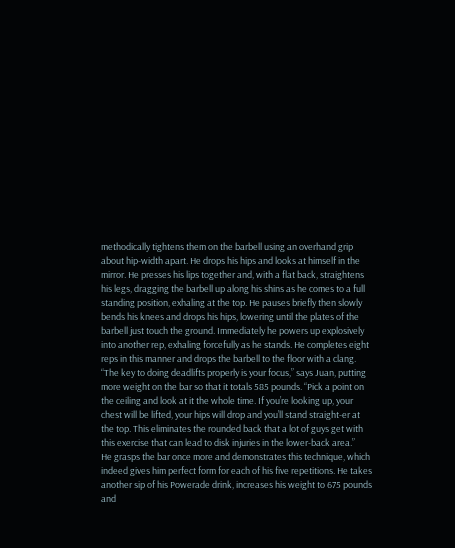methodically tightens them on the barbell using an overhand grip about hip-width apart. He drops his hips and looks at himself in the mirror. He presses his lips together and, with a flat back, straightens his legs, dragging the barbell up along his shins as he comes to a full standing position, exhaling at the top. He pauses briefly then slowly bends his knees and drops his hips, lowering until the plates of the barbell just touch the ground. Immediately he powers up explosively into another rep, exhaling forcefully as he stands. He completes eight reps in this manner and drops the barbell to the floor with a clang.
“The key to doing deadlifts properly is your focus,” says Juan, putting more weight on the bar so that it totals 585 pounds. “Pick a point on the ceiling and look at it the whole time. If you’re looking up, your chest will be lifted, your hips will drop and you’ll stand straight-er at the top. This eliminates the rounded back that a lot of guys get with this exercise that can lead to disk injuries in the lower-back area.”
He grasps the bar once more and demonstrates this technique, which indeed gives him perfect form for each of his five repetitions. He takes another sip of his Powerade drink, increases his weight to 675 pounds and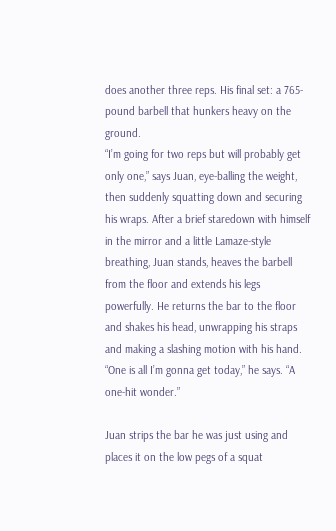does another three reps. His final set: a 765-pound barbell that hunkers heavy on the ground.
“I’m going for two reps but will probably get only one,” says Juan, eye-balling the weight, then suddenly squatting down and securing his wraps. After a brief staredown with himself in the mirror and a little Lamaze-style breathing, Juan stands, heaves the barbell from the floor and extends his legs powerfully. He returns the bar to the floor and shakes his head, unwrapping his straps and making a slashing motion with his hand. “One is all I’m gonna get today,” he says. “A one-hit wonder.”

Juan strips the bar he was just using and places it on the low pegs of a squat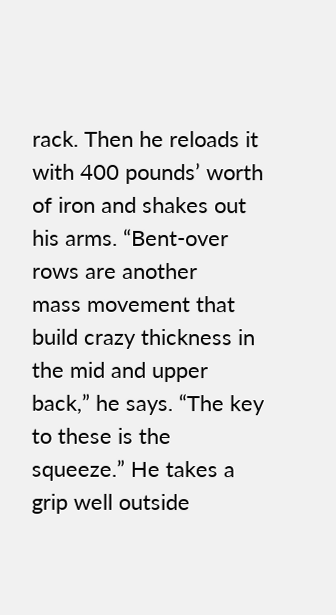rack. Then he reloads it with 400 pounds’ worth of iron and shakes out his arms. “Bent-over rows are another
mass movement that build crazy thickness in the mid and upper back,” he says. “The key to these is the squeeze.” He takes a grip well outside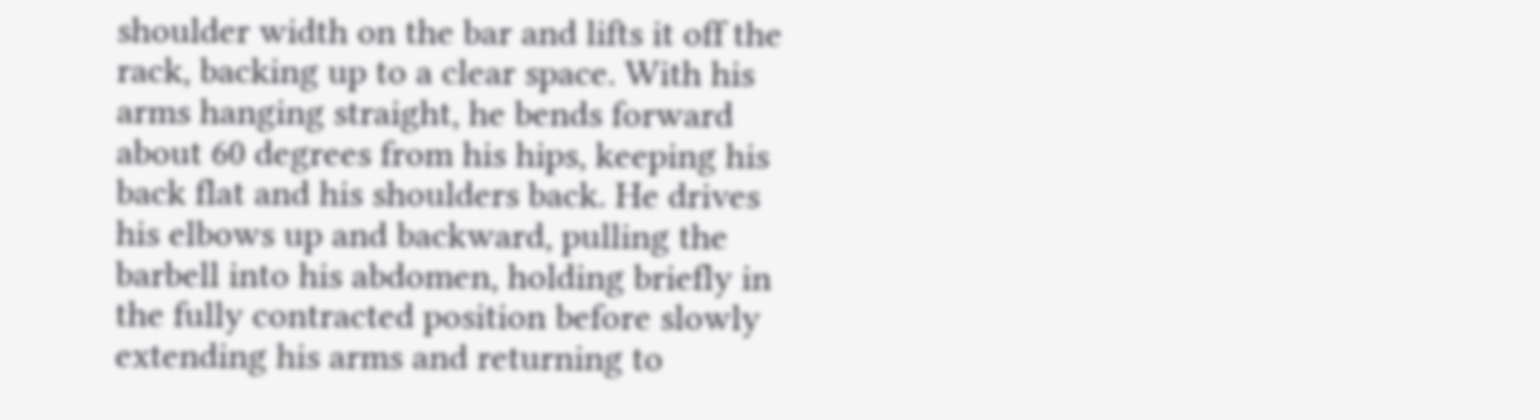shoulder width on the bar and lifts it off the rack, backing up to a clear space. With his arms hanging straight, he bends forward about 60 degrees from his hips, keeping his back flat and his shoulders back. He drives his elbows up and backward, pulling the barbell into his abdomen, holding briefly in the fully contracted position before slowly extending his arms and returning to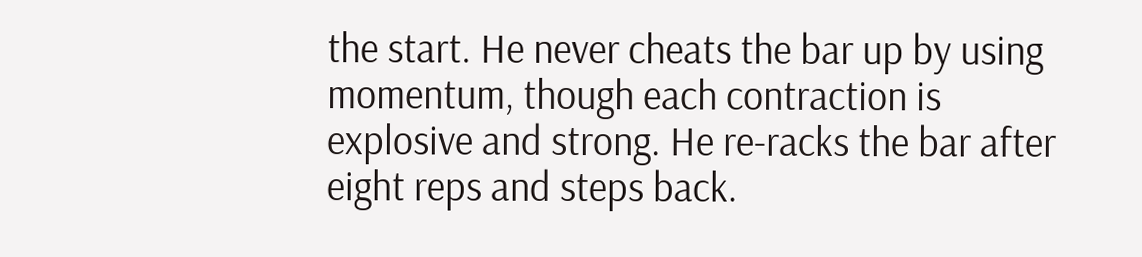the start. He never cheats the bar up by using momentum, though each contraction is explosive and strong. He re-racks the bar after eight reps and steps back.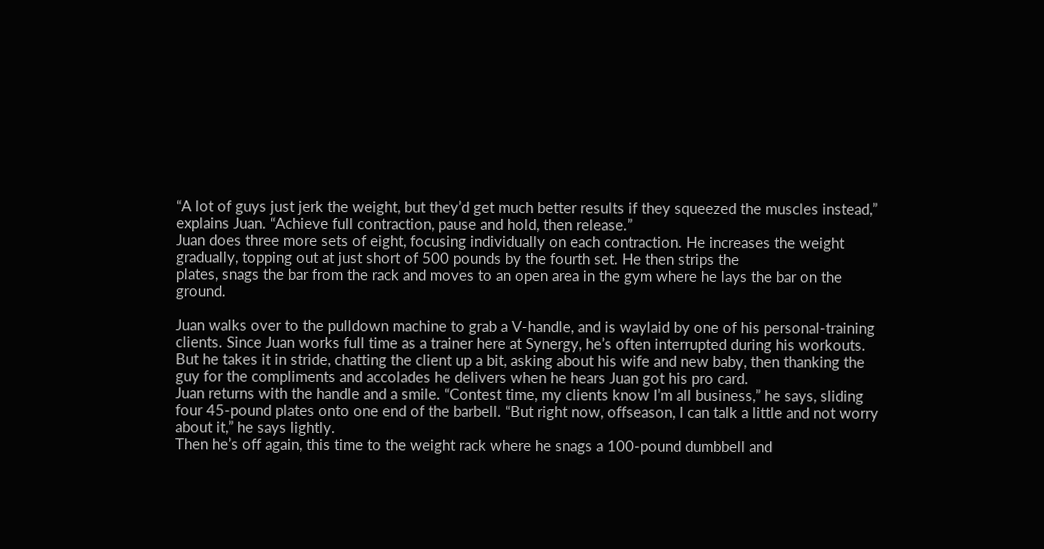“A lot of guys just jerk the weight, but they’d get much better results if they squeezed the muscles instead,” explains Juan. “Achieve full contraction, pause and hold, then release.”
Juan does three more sets of eight, focusing individually on each contraction. He increases the weight gradually, topping out at just short of 500 pounds by the fourth set. He then strips the
plates, snags the bar from the rack and moves to an open area in the gym where he lays the bar on the ground.

Juan walks over to the pulldown machine to grab a V-handle, and is waylaid by one of his personal-training clients. Since Juan works full time as a trainer here at Synergy, he’s often interrupted during his workouts. But he takes it in stride, chatting the client up a bit, asking about his wife and new baby, then thanking the guy for the compliments and accolades he delivers when he hears Juan got his pro card.
Juan returns with the handle and a smile. “Contest time, my clients know I’m all business,” he says, sliding four 45-pound plates onto one end of the barbell. “But right now, offseason, I can talk a little and not worry about it,” he says lightly.
Then he’s off again, this time to the weight rack where he snags a 100-pound dumbbell and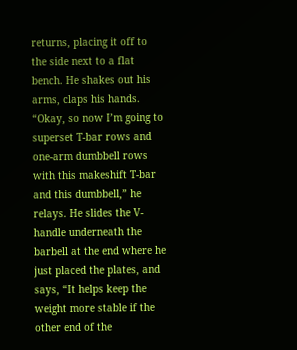returns, placing it off to the side next to a flat bench. He shakes out his arms, claps his hands. “Okay, so now I’m going to superset T-bar rows and one-arm dumbbell rows with this makeshift T-bar and this dumbbell,” he relays. He slides the V-handle underneath the barbell at the end where he just placed the plates, and says, “It helps keep the weight more stable if the other end of the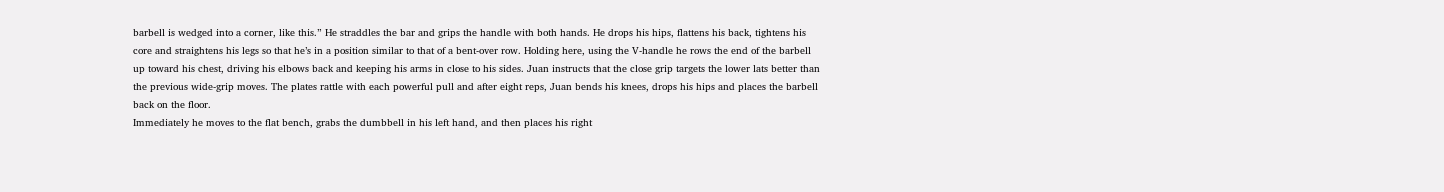barbell is wedged into a corner, like this.” He straddles the bar and grips the handle with both hands. He drops his hips, flattens his back, tightens his core and straightens his legs so that he’s in a position similar to that of a bent-over row. Holding here, using the V-handle he rows the end of the barbell up toward his chest, driving his elbows back and keeping his arms in close to his sides. Juan instructs that the close grip targets the lower lats better than the previous wide-grip moves. The plates rattle with each powerful pull and after eight reps, Juan bends his knees, drops his hips and places the barbell back on the floor.
Immediately he moves to the flat bench, grabs the dumbbell in his left hand, and then places his right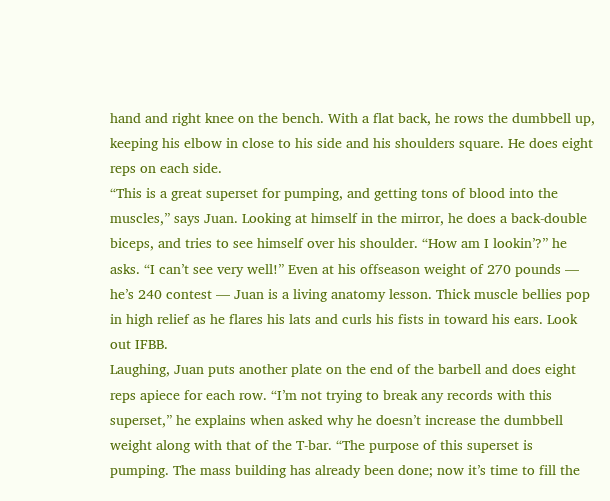hand and right knee on the bench. With a flat back, he rows the dumbbell up, keeping his elbow in close to his side and his shoulders square. He does eight reps on each side.
“This is a great superset for pumping, and getting tons of blood into the muscles,” says Juan. Looking at himself in the mirror, he does a back-double biceps, and tries to see himself over his shoulder. “How am I lookin’?” he asks. “I can’t see very well!” Even at his offseason weight of 270 pounds — he’s 240 contest — Juan is a living anatomy lesson. Thick muscle bellies pop in high relief as he flares his lats and curls his fists in toward his ears. Look out IFBB.
Laughing, Juan puts another plate on the end of the barbell and does eight reps apiece for each row. “I’m not trying to break any records with this superset,” he explains when asked why he doesn’t increase the dumbbell weight along with that of the T-bar. “The purpose of this superset is pumping. The mass building has already been done; now it’s time to fill the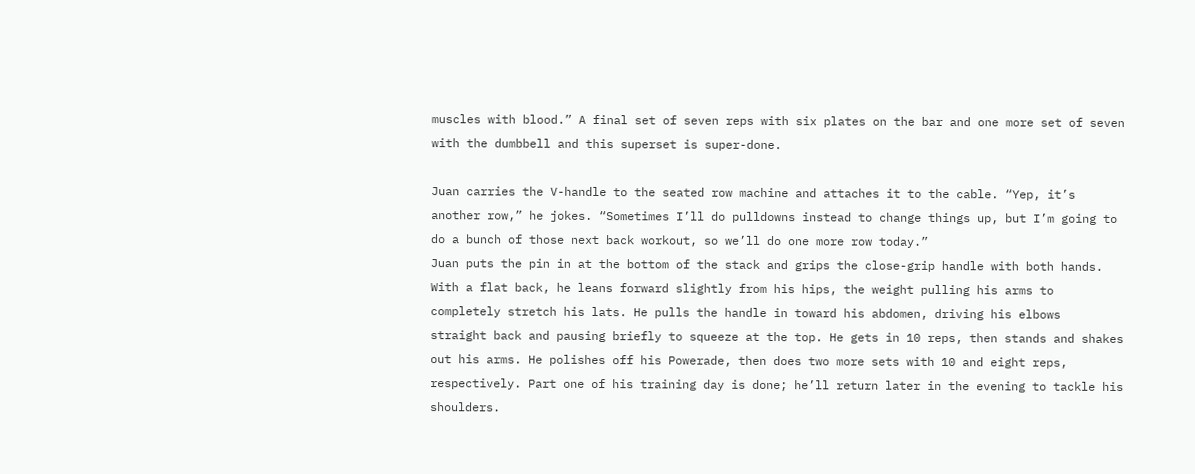muscles with blood.” A final set of seven reps with six plates on the bar and one more set of seven with the dumbbell and this superset is super-done.

Juan carries the V-handle to the seated row machine and attaches it to the cable. “Yep, it’s another row,” he jokes. “Sometimes I’ll do pulldowns instead to change things up, but I’m going to do a bunch of those next back workout, so we’ll do one more row today.”
Juan puts the pin in at the bottom of the stack and grips the close-grip handle with both hands. With a flat back, he leans forward slightly from his hips, the weight pulling his arms to completely stretch his lats. He pulls the handle in toward his abdomen, driving his elbows
straight back and pausing briefly to squeeze at the top. He gets in 10 reps, then stands and shakes out his arms. He polishes off his Powerade, then does two more sets with 10 and eight reps, respectively. Part one of his training day is done; he’ll return later in the evening to tackle his shoulders.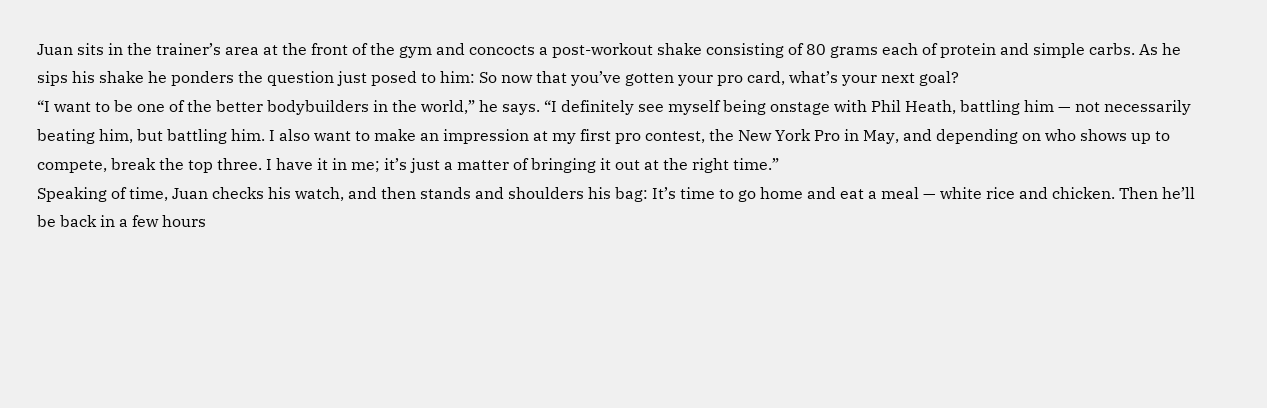Juan sits in the trainer’s area at the front of the gym and concocts a post-workout shake consisting of 80 grams each of protein and simple carbs. As he sips his shake he ponders the question just posed to him: So now that you’ve gotten your pro card, what’s your next goal?
“I want to be one of the better bodybuilders in the world,” he says. “I definitely see myself being onstage with Phil Heath, battling him — not necessarily beating him, but battling him. I also want to make an impression at my first pro contest, the New York Pro in May, and depending on who shows up to compete, break the top three. I have it in me; it’s just a matter of bringing it out at the right time.”
Speaking of time, Juan checks his watch, and then stands and shoulders his bag: It’s time to go home and eat a meal — white rice and chicken. Then he’ll be back in a few hours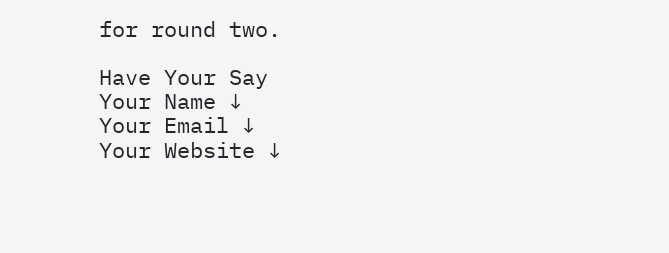for round two.

Have Your Say
Your Name ↓
Your Email ↓
Your Website ↓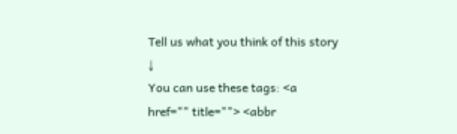Tell us what you think of this story ↓
You can use these tags: <a href="" title=""> <abbr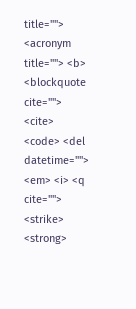title=""> <acronym title=""> <b> <blockquote cite=""> <cite> <code> <del datetime=""> <em> <i> <q cite=""> <strike> <strong>